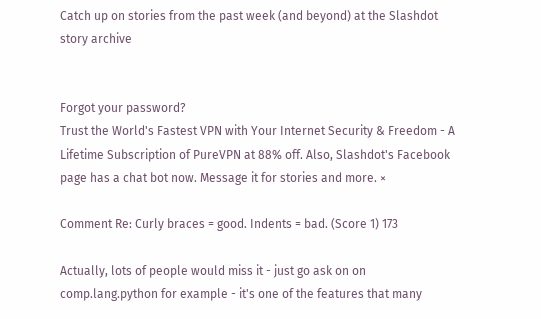Catch up on stories from the past week (and beyond) at the Slashdot story archive


Forgot your password?
Trust the World's Fastest VPN with Your Internet Security & Freedom - A Lifetime Subscription of PureVPN at 88% off. Also, Slashdot's Facebook page has a chat bot now. Message it for stories and more. ×

Comment Re: Curly braces = good. Indents = bad. (Score 1) 173

Actually, lots of people would miss it - just go ask on on comp.lang.python for example - it's one of the features that many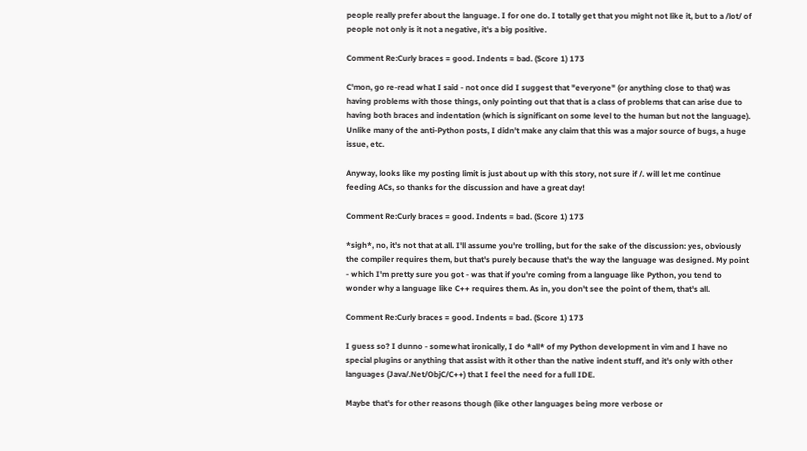people really prefer about the language. I for one do. I totally get that you might not like it, but to a /lot/ of people not only is it not a negative, it's a big positive.

Comment Re:Curly braces = good. Indents = bad. (Score 1) 173

C'mon, go re-read what I said - not once did I suggest that "everyone" (or anything close to that) was having problems with those things, only pointing out that that is a class of problems that can arise due to having both braces and indentation (which is significant on some level to the human but not the language). Unlike many of the anti-Python posts, I didn't make any claim that this was a major source of bugs, a huge issue, etc.

Anyway, looks like my posting limit is just about up with this story, not sure if /. will let me continue feeding ACs, so thanks for the discussion and have a great day!

Comment Re:Curly braces = good. Indents = bad. (Score 1) 173

*sigh*, no, it's not that at all. I'll assume you're trolling, but for the sake of the discussion: yes, obviously the compiler requires them, but that's purely because that's the way the language was designed. My point - which I'm pretty sure you got - was that if you're coming from a language like Python, you tend to wonder why a language like C++ requires them. As in, you don't see the point of them, that's all.

Comment Re:Curly braces = good. Indents = bad. (Score 1) 173

I guess so? I dunno - somewhat ironically, I do *all* of my Python development in vim and I have no special plugins or anything that assist with it other than the native indent stuff, and it's only with other languages (Java/.Net/ObjC/C++) that I feel the need for a full IDE.

Maybe that's for other reasons though (like other languages being more verbose or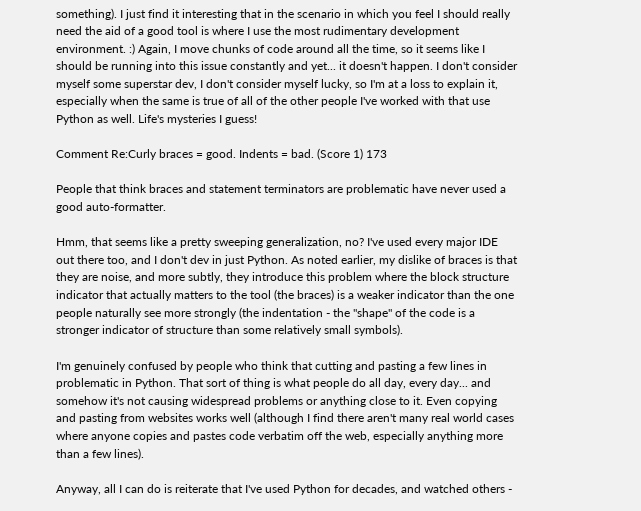something). I just find it interesting that in the scenario in which you feel I should really need the aid of a good tool is where I use the most rudimentary development environment. :) Again, I move chunks of code around all the time, so it seems like I should be running into this issue constantly and yet... it doesn't happen. I don't consider myself some superstar dev, I don't consider myself lucky, so I'm at a loss to explain it, especially when the same is true of all of the other people I've worked with that use Python as well. Life's mysteries I guess!

Comment Re:Curly braces = good. Indents = bad. (Score 1) 173

People that think braces and statement terminators are problematic have never used a good auto-formatter.

Hmm, that seems like a pretty sweeping generalization, no? I've used every major IDE out there too, and I don't dev in just Python. As noted earlier, my dislike of braces is that they are noise, and more subtly, they introduce this problem where the block structure indicator that actually matters to the tool (the braces) is a weaker indicator than the one people naturally see more strongly (the indentation - the "shape" of the code is a stronger indicator of structure than some relatively small symbols).

I'm genuinely confused by people who think that cutting and pasting a few lines in problematic in Python. That sort of thing is what people do all day, every day... and somehow it's not causing widespread problems or anything close to it. Even copying and pasting from websites works well (although I find there aren't many real world cases where anyone copies and pastes code verbatim off the web, especially anything more than a few lines).

Anyway, all I can do is reiterate that I've used Python for decades, and watched others -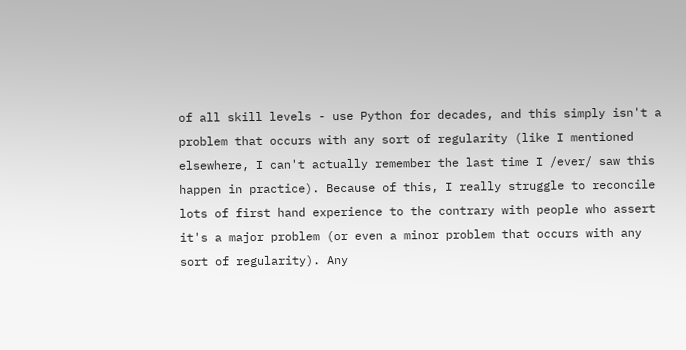of all skill levels - use Python for decades, and this simply isn't a problem that occurs with any sort of regularity (like I mentioned elsewhere, I can't actually remember the last time I /ever/ saw this happen in practice). Because of this, I really struggle to reconcile lots of first hand experience to the contrary with people who assert it's a major problem (or even a minor problem that occurs with any sort of regularity). Any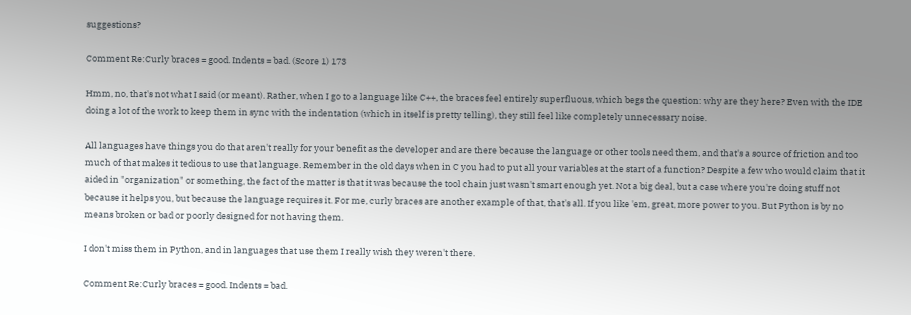suggestions?

Comment Re:Curly braces = good. Indents = bad. (Score 1) 173

Hmm, no, that's not what I said (or meant). Rather, when I go to a language like C++, the braces feel entirely superfluous, which begs the question: why are they here? Even with the IDE doing a lot of the work to keep them in sync with the indentation (which in itself is pretty telling), they still feel like completely unnecessary noise.

All languages have things you do that aren't really for your benefit as the developer and are there because the language or other tools need them, and that's a source of friction and too much of that makes it tedious to use that language. Remember in the old days when in C you had to put all your variables at the start of a function? Despite a few who would claim that it aided in "organization" or something, the fact of the matter is that it was because the tool chain just wasn't smart enough yet. Not a big deal, but a case where you're doing stuff not because it helps you, but because the language requires it. For me, curly braces are another example of that, that's all. If you like 'em, great, more power to you. But Python is by no means broken or bad or poorly designed for not having them.

I don't miss them in Python, and in languages that use them I really wish they weren't there.

Comment Re:Curly braces = good. Indents = bad.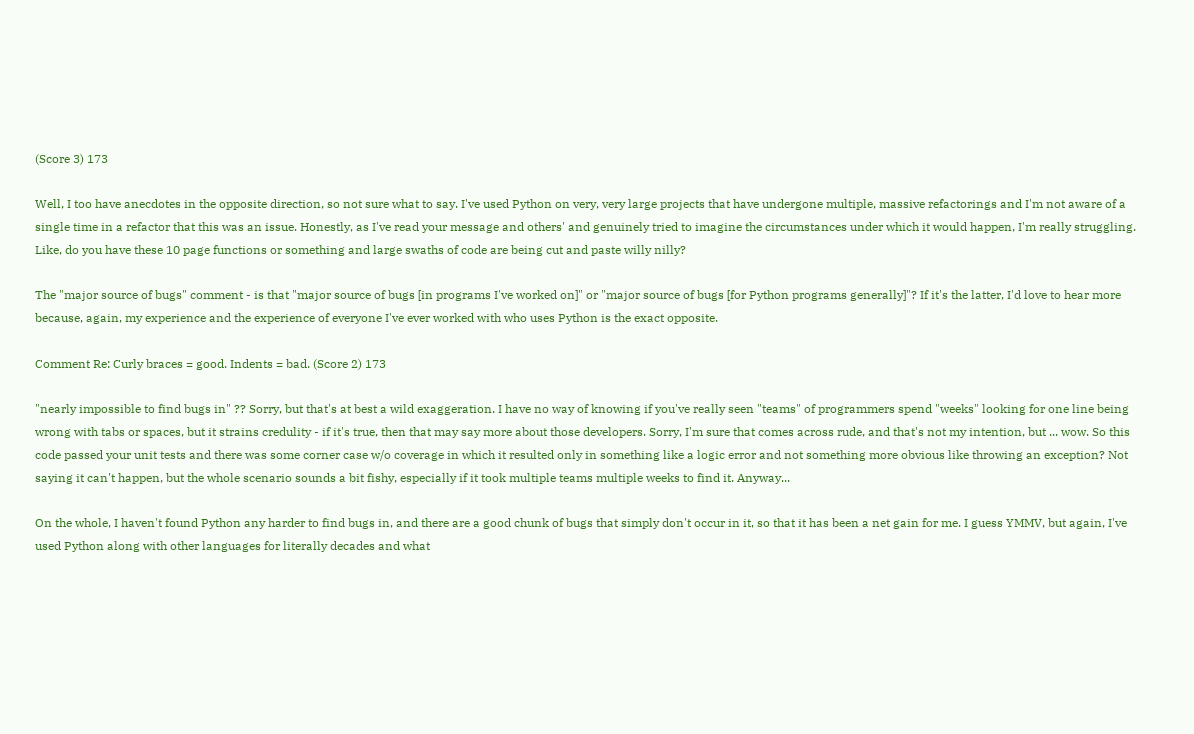(Score 3) 173

Well, I too have anecdotes in the opposite direction, so not sure what to say. I've used Python on very, very large projects that have undergone multiple, massive refactorings and I'm not aware of a single time in a refactor that this was an issue. Honestly, as I've read your message and others' and genuinely tried to imagine the circumstances under which it would happen, I'm really struggling. Like, do you have these 10 page functions or something and large swaths of code are being cut and paste willy nilly?

The "major source of bugs" comment - is that "major source of bugs [in programs I've worked on]" or "major source of bugs [for Python programs generally]"? If it's the latter, I'd love to hear more because, again, my experience and the experience of everyone I've ever worked with who uses Python is the exact opposite.

Comment Re: Curly braces = good. Indents = bad. (Score 2) 173

"nearly impossible to find bugs in" ?? Sorry, but that's at best a wild exaggeration. I have no way of knowing if you've really seen "teams" of programmers spend "weeks" looking for one line being wrong with tabs or spaces, but it strains credulity - if it's true, then that may say more about those developers. Sorry, I'm sure that comes across rude, and that's not my intention, but ... wow. So this code passed your unit tests and there was some corner case w/o coverage in which it resulted only in something like a logic error and not something more obvious like throwing an exception? Not saying it can't happen, but the whole scenario sounds a bit fishy, especially if it took multiple teams multiple weeks to find it. Anyway...

On the whole, I haven't found Python any harder to find bugs in, and there are a good chunk of bugs that simply don't occur in it, so that it has been a net gain for me. I guess YMMV, but again, I've used Python along with other languages for literally decades and what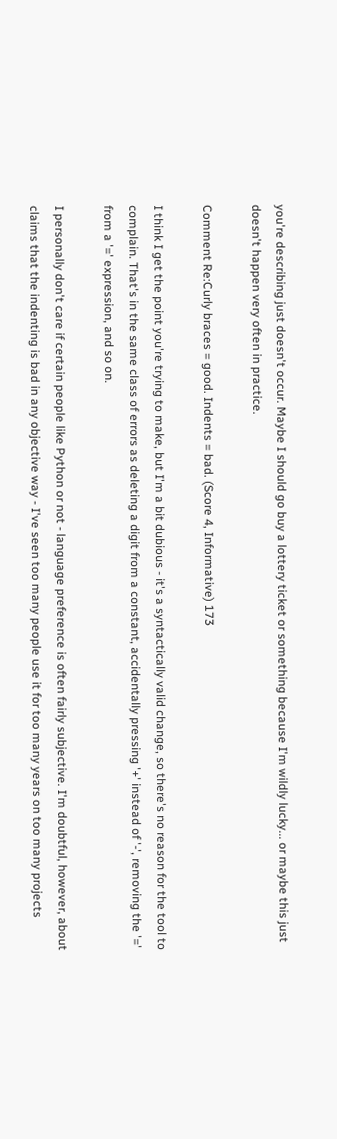you're describing just doesn't occur. Maybe I should go buy a lottery ticket or something because I'm wildly lucky... or maybe this just doesn't happen very often in practice.

Comment Re:Curly braces = good. Indents = bad. (Score 4, Informative) 173

I think I get the point you're trying to make, but I'm a bit dubious - it's a syntactically valid change, so there's no reason for the tool to complain. That's in the same class of errors as deleting a digit from a constant, accidentally pressing '+' instead of '-', removing the '=' from a '=' expression, and so on.

I personally don't care if certain people like Python or not - language preference is often fairly subjective. I'm doubtful, however, about claims that the indenting is bad in any objective way - I've seen too many people use it for too many years on too many projects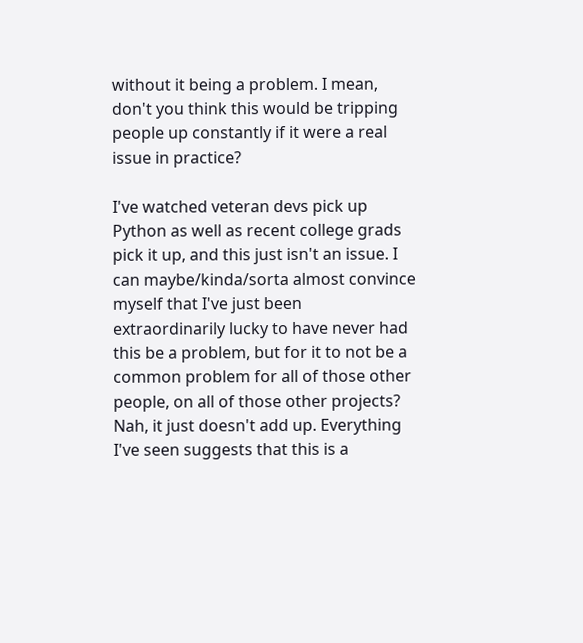without it being a problem. I mean, don't you think this would be tripping people up constantly if it were a real issue in practice?

I've watched veteran devs pick up Python as well as recent college grads pick it up, and this just isn't an issue. I can maybe/kinda/sorta almost convince myself that I've just been extraordinarily lucky to have never had this be a problem, but for it to not be a common problem for all of those other people, on all of those other projects? Nah, it just doesn't add up. Everything I've seen suggests that this is a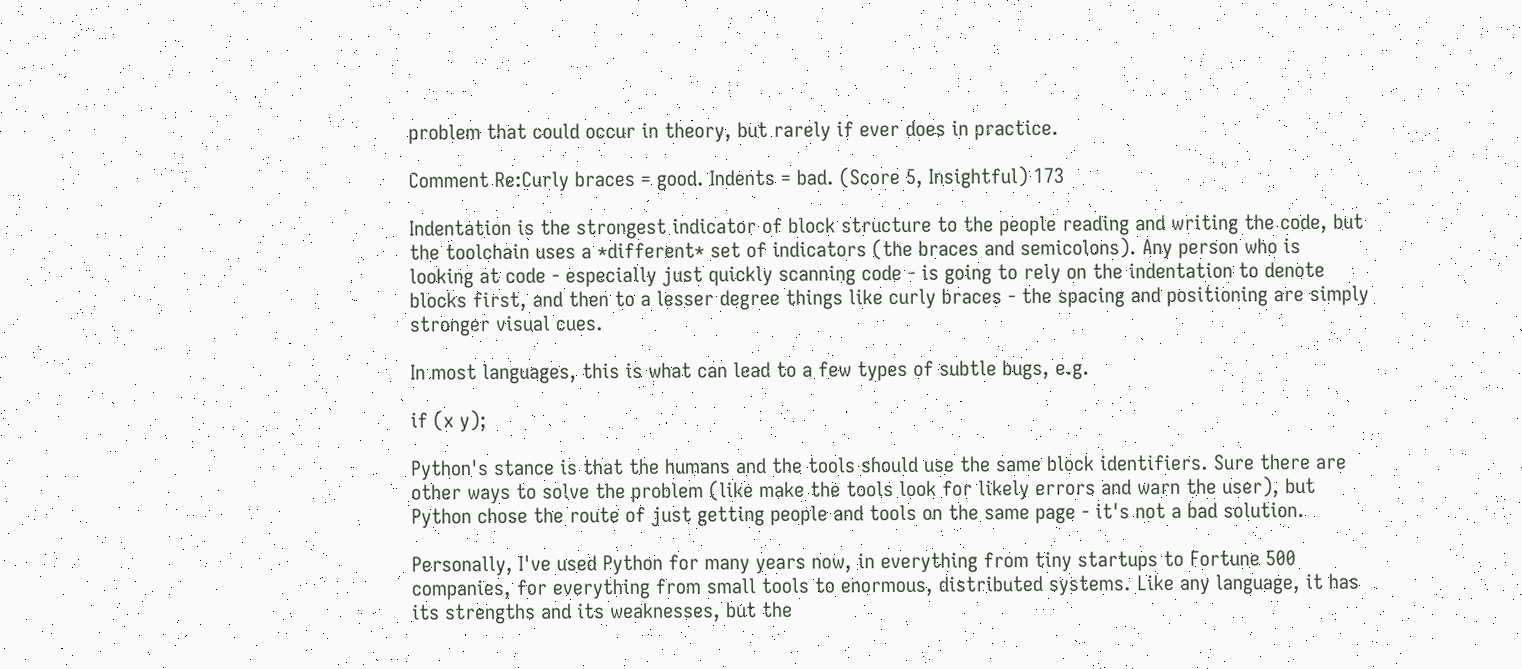problem that could occur in theory, but rarely if ever does in practice.

Comment Re:Curly braces = good. Indents = bad. (Score 5, Insightful) 173

Indentation is the strongest indicator of block structure to the people reading and writing the code, but the toolchain uses a *different* set of indicators (the braces and semicolons). Any person who is looking at code - especially just quickly scanning code - is going to rely on the indentation to denote blocks first, and then to a lesser degree things like curly braces - the spacing and positioning are simply stronger visual cues.

In most languages, this is what can lead to a few types of subtle bugs, e.g.

if (x y);

Python's stance is that the humans and the tools should use the same block identifiers. Sure there are other ways to solve the problem (like make the tools look for likely errors and warn the user), but Python chose the route of just getting people and tools on the same page - it's not a bad solution.

Personally, I've used Python for many years now, in everything from tiny startups to Fortune 500 companies, for everything from small tools to enormous, distributed systems. Like any language, it has its strengths and its weaknesses, but the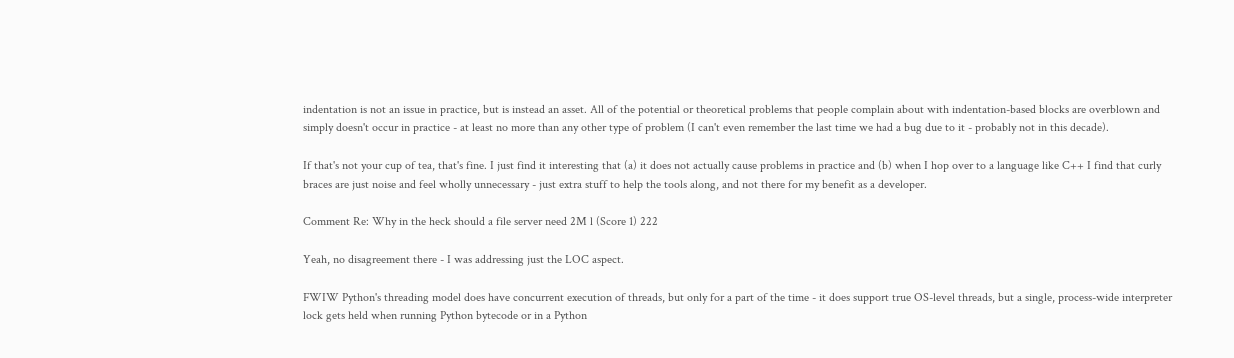indentation is not an issue in practice, but is instead an asset. All of the potential or theoretical problems that people complain about with indentation-based blocks are overblown and simply doesn't occur in practice - at least no more than any other type of problem (I can't even remember the last time we had a bug due to it - probably not in this decade).

If that's not your cup of tea, that's fine. I just find it interesting that (a) it does not actually cause problems in practice and (b) when I hop over to a language like C++ I find that curly braces are just noise and feel wholly unnecessary - just extra stuff to help the tools along, and not there for my benefit as a developer.

Comment Re: Why in the heck should a file server need 2M l (Score 1) 222

Yeah, no disagreement there - I was addressing just the LOC aspect.

FWIW Python's threading model does have concurrent execution of threads, but only for a part of the time - it does support true OS-level threads, but a single, process-wide interpreter lock gets held when running Python bytecode or in a Python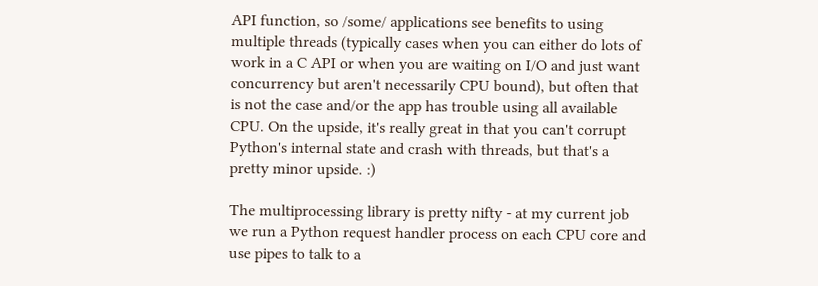API function, so /some/ applications see benefits to using multiple threads (typically cases when you can either do lots of work in a C API or when you are waiting on I/O and just want concurrency but aren't necessarily CPU bound), but often that is not the case and/or the app has trouble using all available CPU. On the upside, it's really great in that you can't corrupt Python's internal state and crash with threads, but that's a pretty minor upside. :)

The multiprocessing library is pretty nifty - at my current job we run a Python request handler process on each CPU core and use pipes to talk to a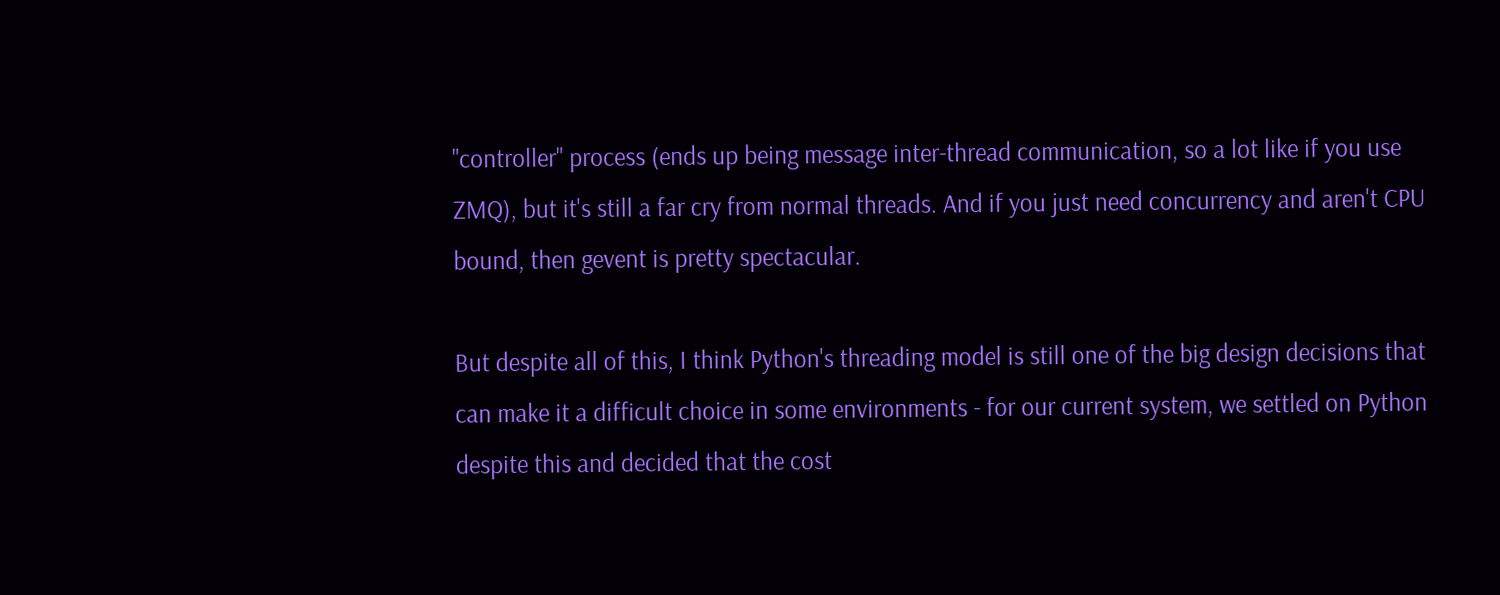"controller" process (ends up being message inter-thread communication, so a lot like if you use ZMQ), but it's still a far cry from normal threads. And if you just need concurrency and aren't CPU bound, then gevent is pretty spectacular.

But despite all of this, I think Python's threading model is still one of the big design decisions that can make it a difficult choice in some environments - for our current system, we settled on Python despite this and decided that the cost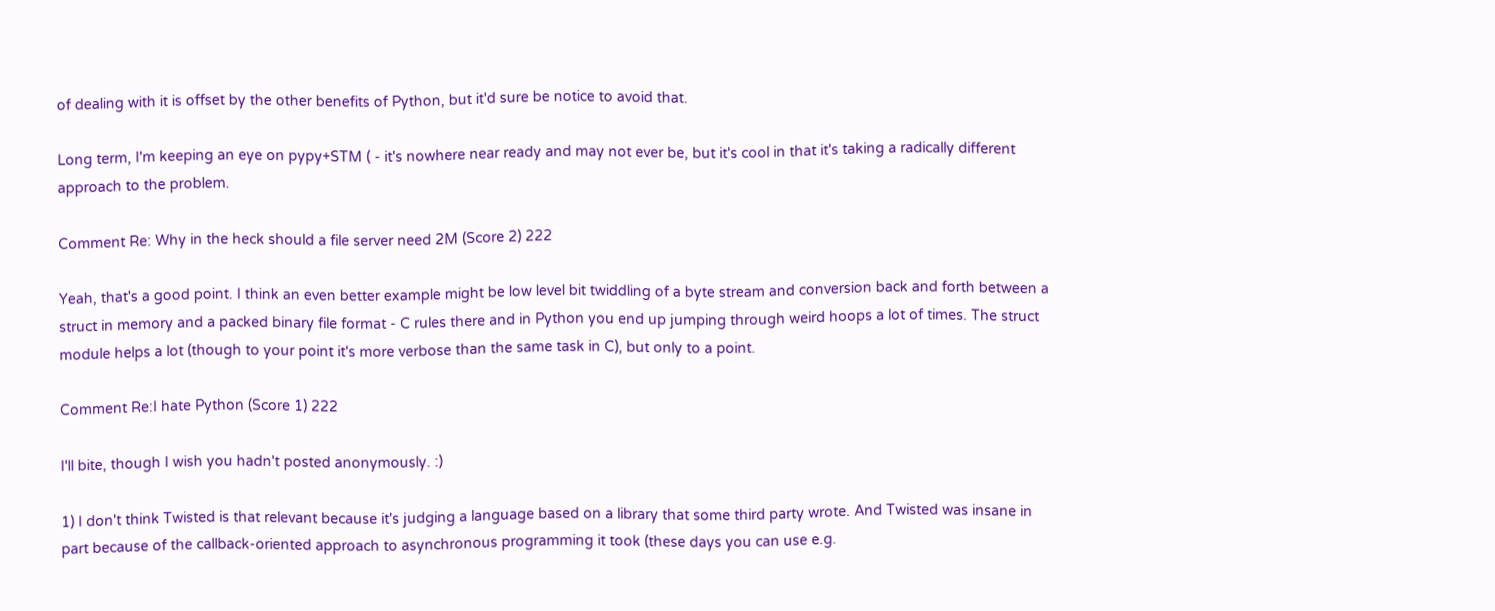of dealing with it is offset by the other benefits of Python, but it'd sure be notice to avoid that.

Long term, I'm keeping an eye on pypy+STM ( - it's nowhere near ready and may not ever be, but it's cool in that it's taking a radically different approach to the problem.

Comment Re: Why in the heck should a file server need 2M (Score 2) 222

Yeah, that's a good point. I think an even better example might be low level bit twiddling of a byte stream and conversion back and forth between a struct in memory and a packed binary file format - C rules there and in Python you end up jumping through weird hoops a lot of times. The struct module helps a lot (though to your point it's more verbose than the same task in C), but only to a point.

Comment Re:I hate Python (Score 1) 222

I'll bite, though I wish you hadn't posted anonymously. :)

1) I don't think Twisted is that relevant because it's judging a language based on a library that some third party wrote. And Twisted was insane in part because of the callback-oriented approach to asynchronous programming it took (these days you can use e.g.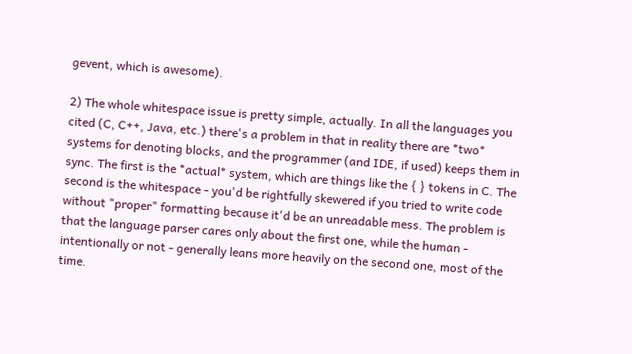gevent, which is awesome).

2) The whole whitespace issue is pretty simple, actually. In all the languages you cited (C, C++, Java, etc.) there's a problem in that in reality there are *two* systems for denoting blocks, and the programmer (and IDE, if used) keeps them in sync. The first is the *actual* system, which are things like the { } tokens in C. The second is the whitespace - you'd be rightfully skewered if you tried to write code without "proper" formatting because it'd be an unreadable mess. The problem is that the language parser cares only about the first one, while the human - intentionally or not - generally leans more heavily on the second one, most of the time.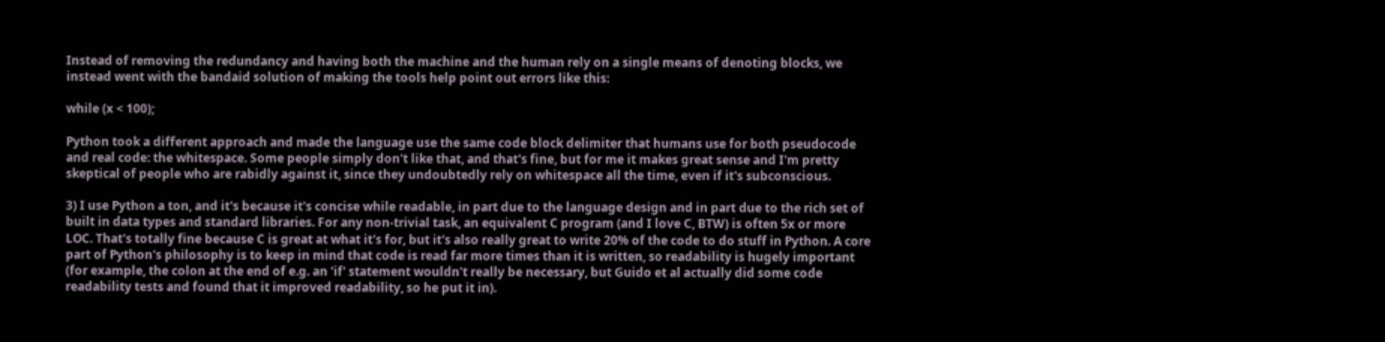Instead of removing the redundancy and having both the machine and the human rely on a single means of denoting blocks, we instead went with the bandaid solution of making the tools help point out errors like this:

while (x < 100);

Python took a different approach and made the language use the same code block delimiter that humans use for both pseudocode and real code: the whitespace. Some people simply don't like that, and that's fine, but for me it makes great sense and I'm pretty skeptical of people who are rabidly against it, since they undoubtedly rely on whitespace all the time, even if it's subconscious.

3) I use Python a ton, and it's because it's concise while readable, in part due to the language design and in part due to the rich set of built in data types and standard libraries. For any non-trivial task, an equivalent C program (and I love C, BTW) is often 5x or more LOC. That's totally fine because C is great at what it's for, but it's also really great to write 20% of the code to do stuff in Python. A core part of Python's philosophy is to keep in mind that code is read far more times than it is written, so readability is hugely important (for example, the colon at the end of e.g. an 'if' statement wouldn't really be necessary, but Guido et al actually did some code readability tests and found that it improved readability, so he put it in).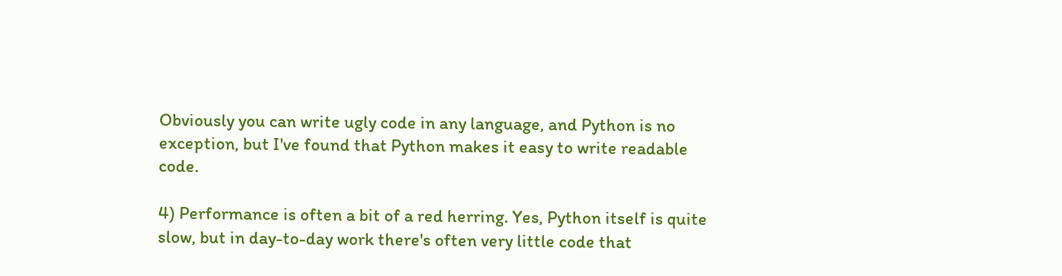Obviously you can write ugly code in any language, and Python is no exception, but I've found that Python makes it easy to write readable code.

4) Performance is often a bit of a red herring. Yes, Python itself is quite slow, but in day-to-day work there's often very little code that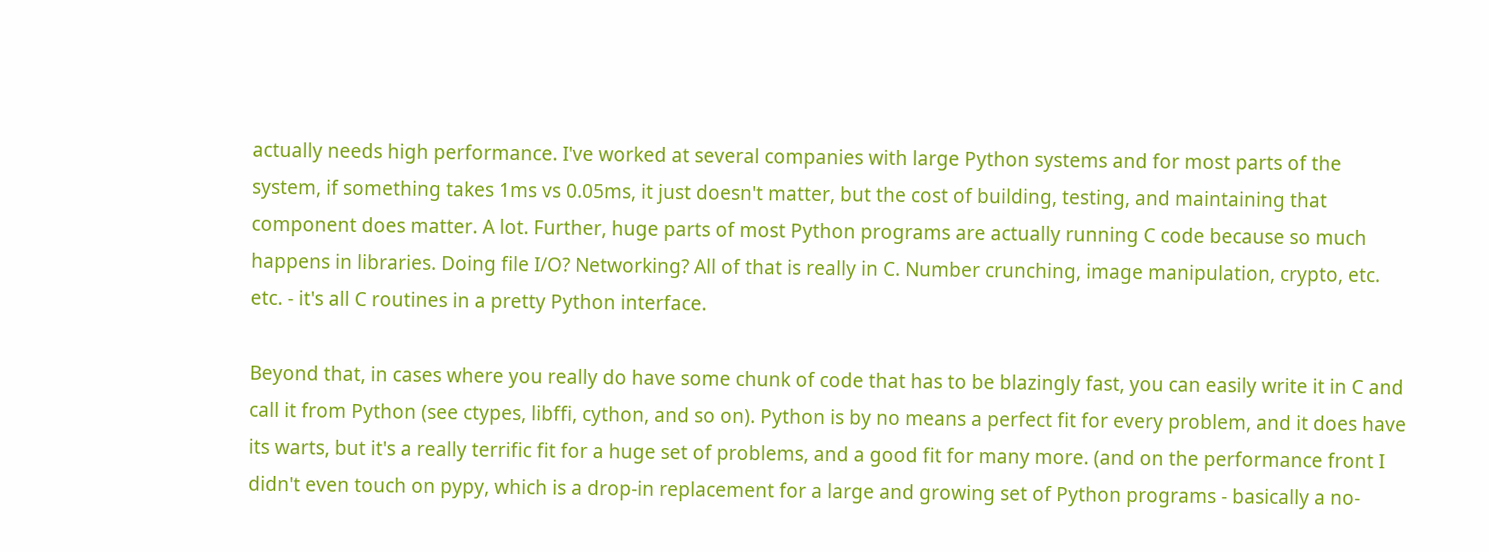actually needs high performance. I've worked at several companies with large Python systems and for most parts of the system, if something takes 1ms vs 0.05ms, it just doesn't matter, but the cost of building, testing, and maintaining that component does matter. A lot. Further, huge parts of most Python programs are actually running C code because so much happens in libraries. Doing file I/O? Networking? All of that is really in C. Number crunching, image manipulation, crypto, etc. etc. - it's all C routines in a pretty Python interface.

Beyond that, in cases where you really do have some chunk of code that has to be blazingly fast, you can easily write it in C and call it from Python (see ctypes, libffi, cython, and so on). Python is by no means a perfect fit for every problem, and it does have its warts, but it's a really terrific fit for a huge set of problems, and a good fit for many more. (and on the performance front I didn't even touch on pypy, which is a drop-in replacement for a large and growing set of Python programs - basically a no-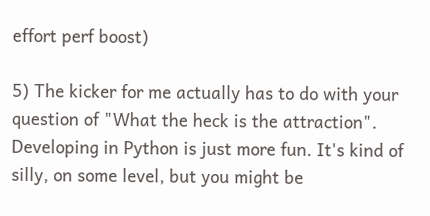effort perf boost)

5) The kicker for me actually has to do with your question of "What the heck is the attraction". Developing in Python is just more fun. It's kind of silly, on some level, but you might be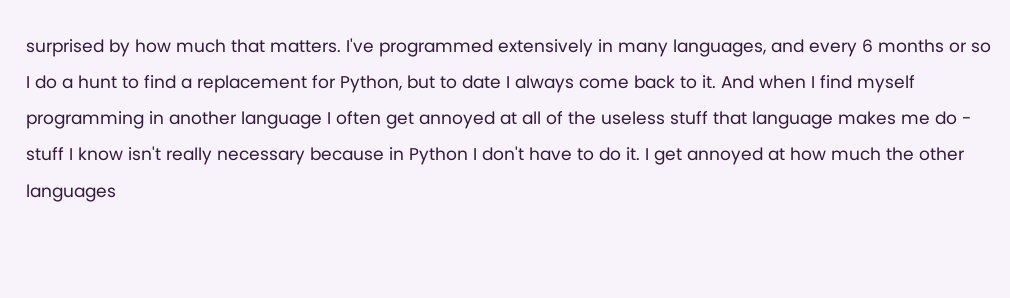surprised by how much that matters. I've programmed extensively in many languages, and every 6 months or so I do a hunt to find a replacement for Python, but to date I always come back to it. And when I find myself programming in another language I often get annoyed at all of the useless stuff that language makes me do - stuff I know isn't really necessary because in Python I don't have to do it. I get annoyed at how much the other languages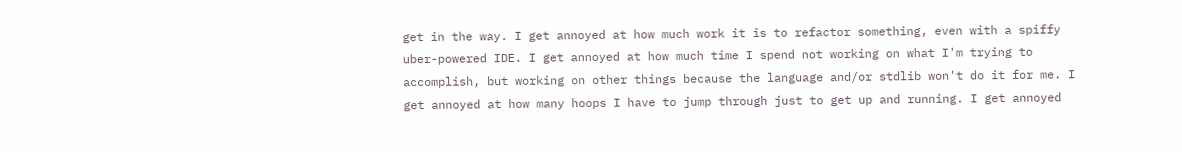get in the way. I get annoyed at how much work it is to refactor something, even with a spiffy uber-powered IDE. I get annoyed at how much time I spend not working on what I'm trying to accomplish, but working on other things because the language and/or stdlib won't do it for me. I get annoyed at how many hoops I have to jump through just to get up and running. I get annoyed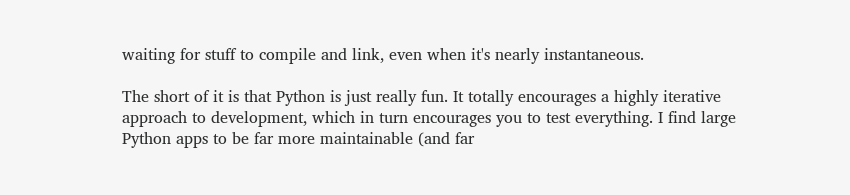waiting for stuff to compile and link, even when it's nearly instantaneous.

The short of it is that Python is just really fun. It totally encourages a highly iterative approach to development, which in turn encourages you to test everything. I find large Python apps to be far more maintainable (and far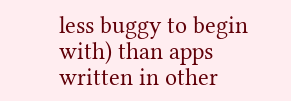less buggy to begin with) than apps written in other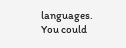languages. You could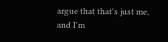argue that that's just me, and I'm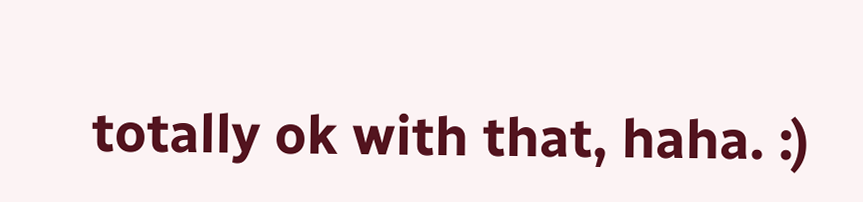totally ok with that, haha. :)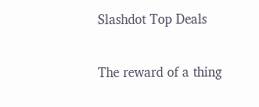Slashdot Top Deals

The reward of a thing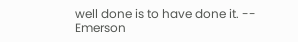well done is to have done it. -- Emerson